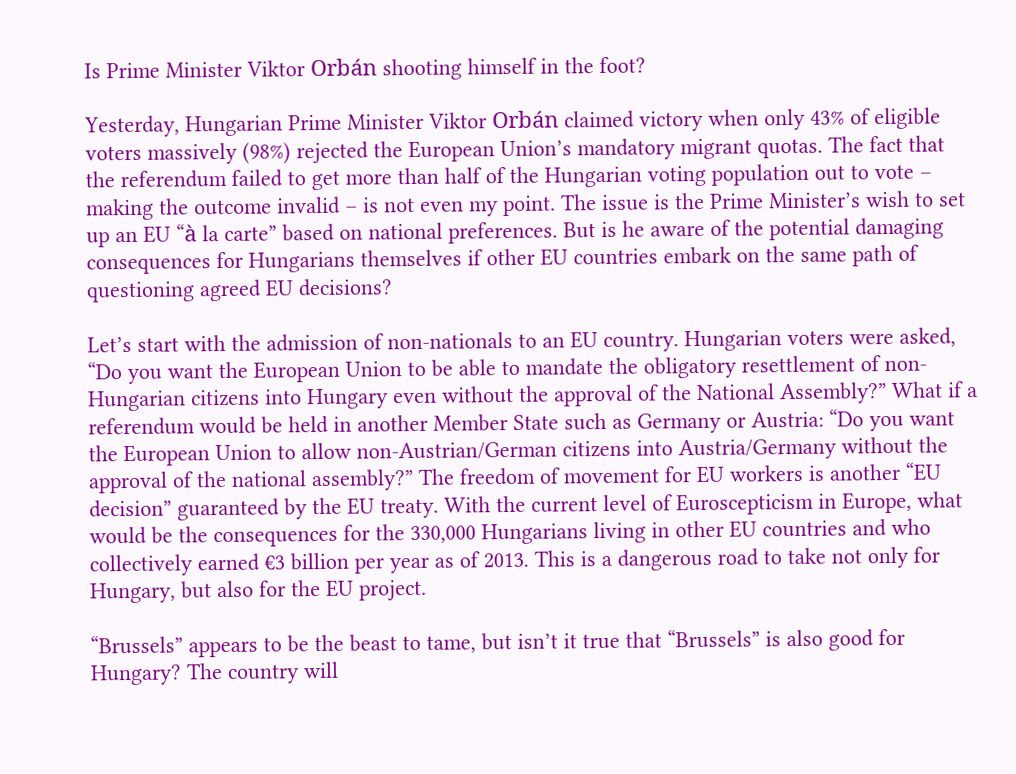Is Prime Minister Viktor Orbán shooting himself in the foot?

Yesterday, Hungarian Prime Minister Viktor Orbán claimed victory when only 43% of eligible voters massively (98%) rejected the European Union’s mandatory migrant quotas. The fact that the referendum failed to get more than half of the Hungarian voting population out to vote – making the outcome invalid – is not even my point. The issue is the Prime Minister’s wish to set up an EU “à la carte” based on national preferences. But is he aware of the potential damaging consequences for Hungarians themselves if other EU countries embark on the same path of questioning agreed EU decisions?

Let’s start with the admission of non-nationals to an EU country. Hungarian voters were asked, “Do you want the European Union to be able to mandate the obligatory resettlement of non-Hungarian citizens into Hungary even without the approval of the National Assembly?” What if a referendum would be held in another Member State such as Germany or Austria: “Do you want the European Union to allow non-Austrian/German citizens into Austria/Germany without the approval of the national assembly?” The freedom of movement for EU workers is another “EU decision” guaranteed by the EU treaty. With the current level of Euroscepticism in Europe, what would be the consequences for the 330,000 Hungarians living in other EU countries and who collectively earned €3 billion per year as of 2013. This is a dangerous road to take not only for Hungary, but also for the EU project.

“Brussels” appears to be the beast to tame, but isn’t it true that “Brussels” is also good for Hungary? The country will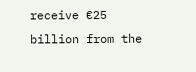receive €25 billion from the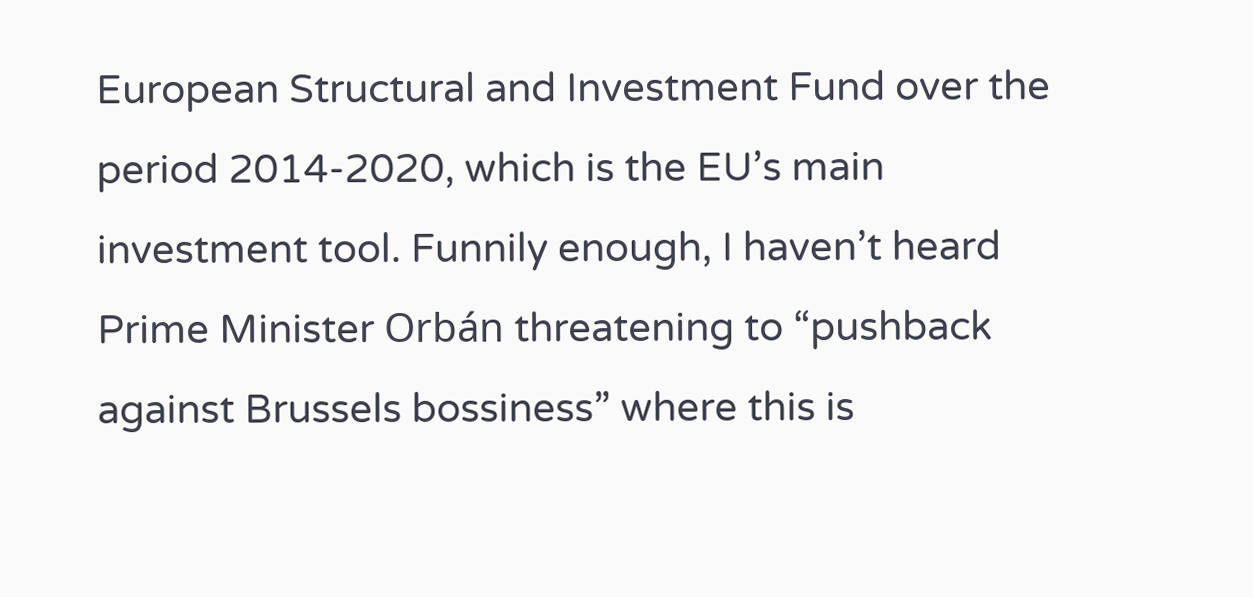European Structural and Investment Fund over the period 2014-2020, which is the EU’s main investment tool. Funnily enough, I haven’t heard Prime Minister Orbán threatening to “pushback against Brussels bossiness” where this is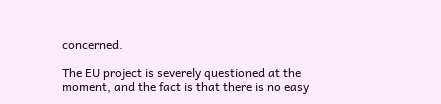concerned.

The EU project is severely questioned at the moment, and the fact is that there is no easy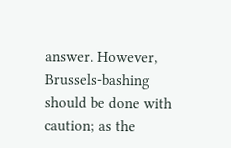answer. However, Brussels-bashing should be done with caution; as the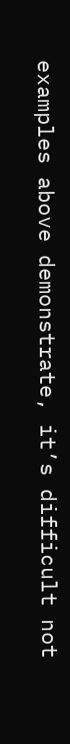examples above demonstrate, it’s difficult not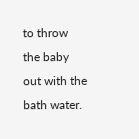to throw the baby out with the bath water.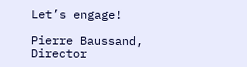Let’s engage!

Pierre Baussand, Director